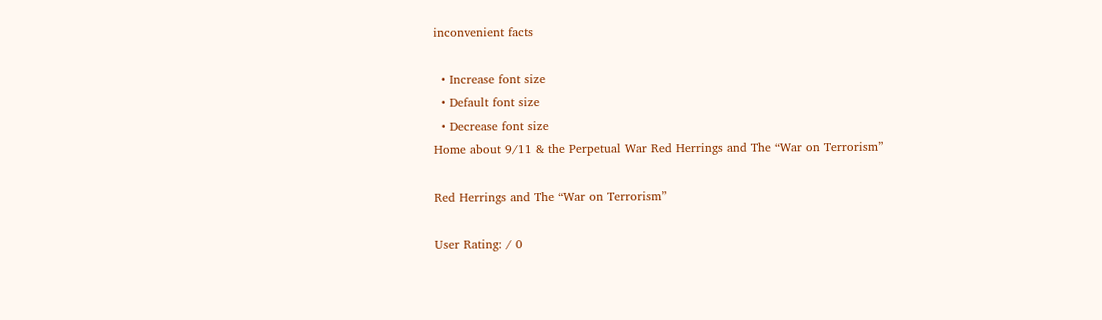inconvenient facts

  • Increase font size
  • Default font size
  • Decrease font size
Home about 9/11 & the Perpetual War Red Herrings and The “War on Terrorism”

Red Herrings and The “War on Terrorism”

User Rating: / 0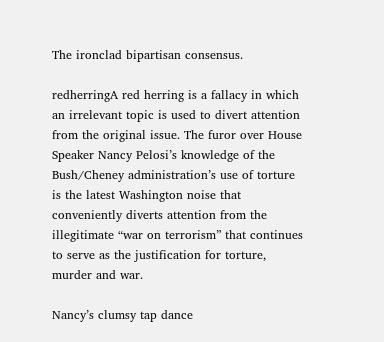The ironclad bipartisan consensus.

redherringA red herring is a fallacy in which an irrelevant topic is used to divert attention from the original issue. The furor over House Speaker Nancy Pelosi’s knowledge of the Bush/Cheney administration’s use of torture is the latest Washington noise that conveniently diverts attention from the illegitimate “war on terrorism” that continues to serve as the justification for torture, murder and war.

Nancy’s clumsy tap dance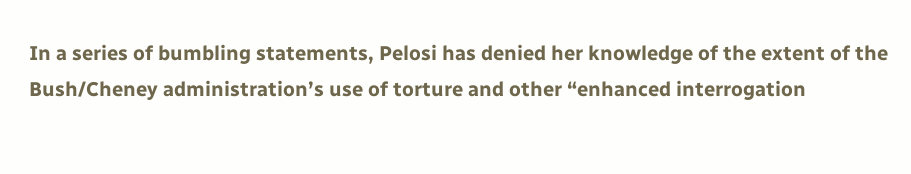In a series of bumbling statements, Pelosi has denied her knowledge of the extent of the Bush/Cheney administration’s use of torture and other “enhanced interrogation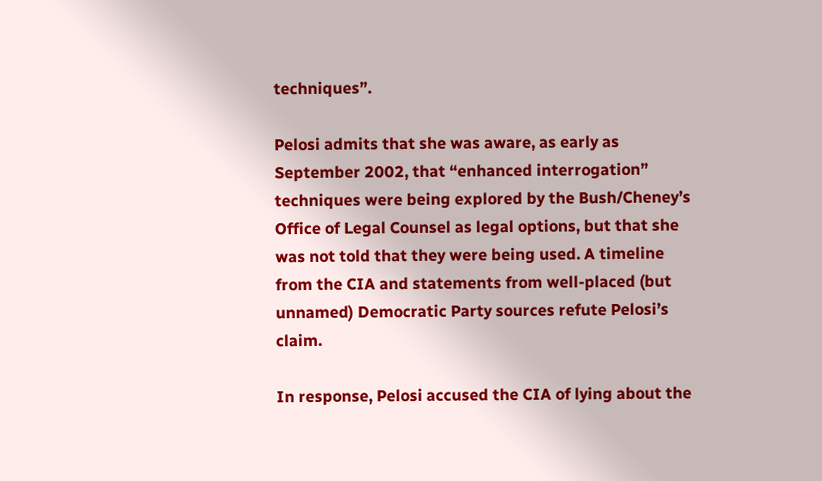techniques”.

Pelosi admits that she was aware, as early as September 2002, that “enhanced interrogation” techniques were being explored by the Bush/Cheney’s Office of Legal Counsel as legal options, but that she was not told that they were being used. A timeline from the CIA and statements from well-placed (but unnamed) Democratic Party sources refute Pelosi’s claim.

In response, Pelosi accused the CIA of lying about the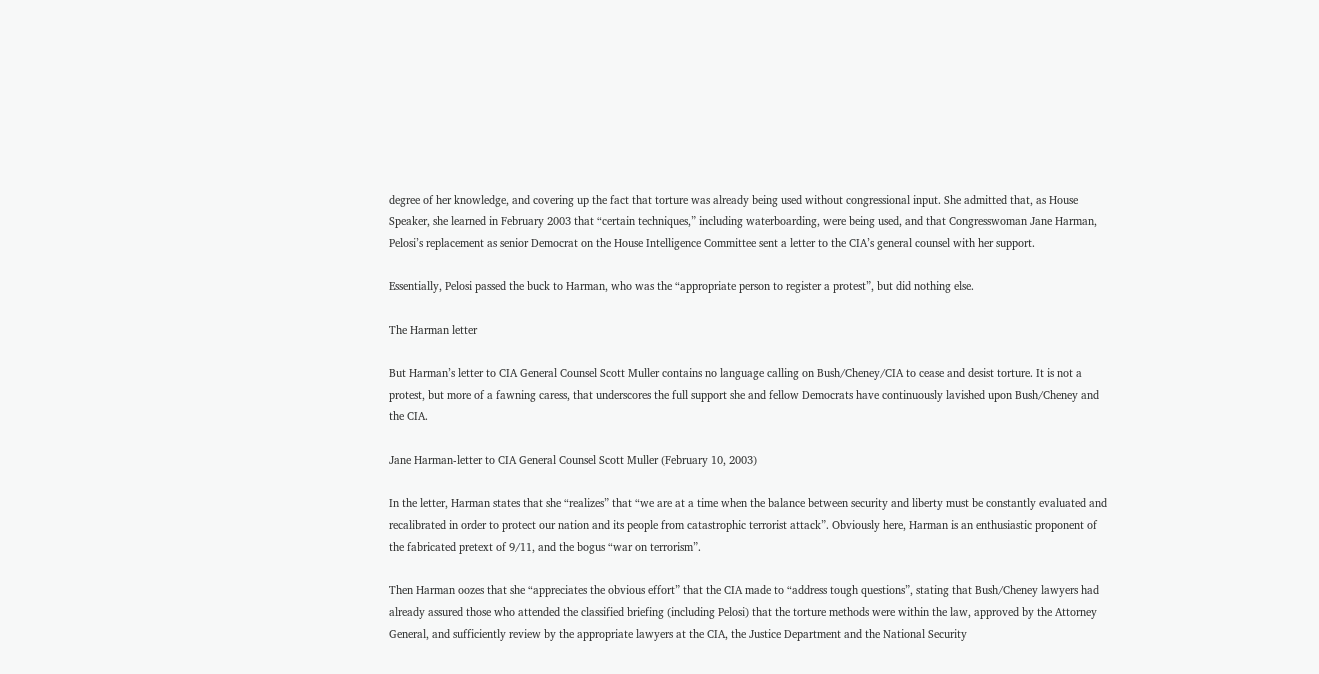degree of her knowledge, and covering up the fact that torture was already being used without congressional input. She admitted that, as House Speaker, she learned in February 2003 that “certain techniques,” including waterboarding, were being used, and that Congresswoman Jane Harman, Pelosi’s replacement as senior Democrat on the House Intelligence Committee sent a letter to the CIA’s general counsel with her support.

Essentially, Pelosi passed the buck to Harman, who was the “appropriate person to register a protest”, but did nothing else.

The Harman letter

But Harman’s letter to CIA General Counsel Scott Muller contains no language calling on Bush/Cheney/CIA to cease and desist torture. It is not a protest, but more of a fawning caress, that underscores the full support she and fellow Democrats have continuously lavished upon Bush/Cheney and the CIA.

Jane Harman-letter to CIA General Counsel Scott Muller (February 10, 2003)

In the letter, Harman states that she “realizes” that “we are at a time when the balance between security and liberty must be constantly evaluated and recalibrated in order to protect our nation and its people from catastrophic terrorist attack”. Obviously here, Harman is an enthusiastic proponent of the fabricated pretext of 9/11, and the bogus “war on terrorism”.

Then Harman oozes that she “appreciates the obvious effort” that the CIA made to “address tough questions”, stating that Bush/Cheney lawyers had already assured those who attended the classified briefing (including Pelosi) that the torture methods were within the law, approved by the Attorney General, and sufficiently review by the appropriate lawyers at the CIA, the Justice Department and the National Security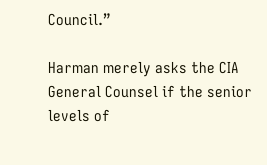Council.”

Harman merely asks the CIA General Counsel if the senior levels of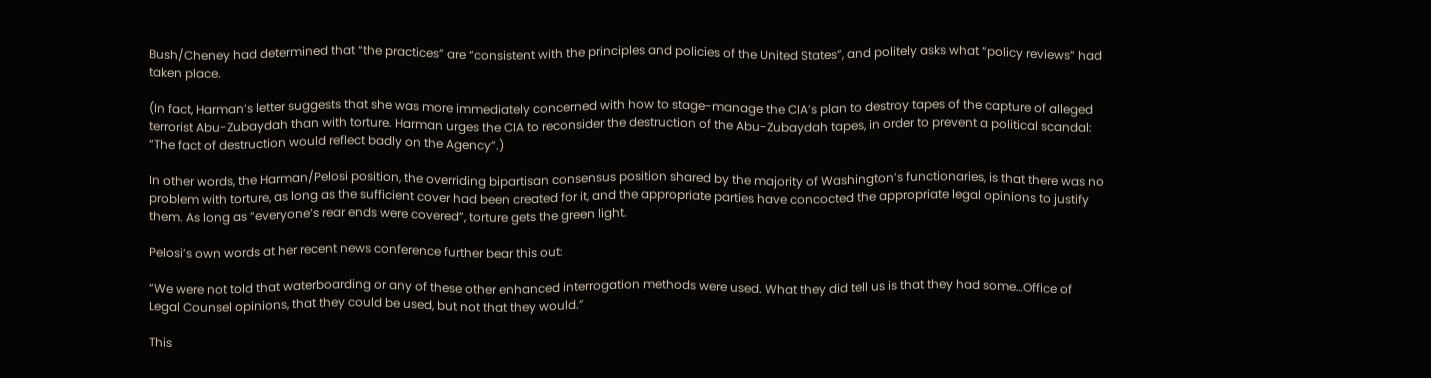Bush/Cheney had determined that “the practices” are “consistent with the principles and policies of the United States”, and politely asks what “policy reviews” had taken place.

(In fact, Harman’s letter suggests that she was more immediately concerned with how to stage-manage the CIA’s plan to destroy tapes of the capture of alleged terrorist Abu-Zubaydah than with torture. Harman urges the CIA to reconsider the destruction of the Abu-Zubaydah tapes, in order to prevent a political scandal: “The fact of destruction would reflect badly on the Agency”.)

In other words, the Harman/Pelosi position, the overriding bipartisan consensus position shared by the majority of Washington’s functionaries, is that there was no problem with torture, as long as the sufficient cover had been created for it, and the appropriate parties have concocted the appropriate legal opinions to justify them. As long as “everyone’s rear ends were covered”, torture gets the green light.

Pelosi’s own words at her recent news conference further bear this out:

“We were not told that waterboarding or any of these other enhanced interrogation methods were used. What they did tell us is that they had some…Office of Legal Counsel opinions, that they could be used, but not that they would.”

This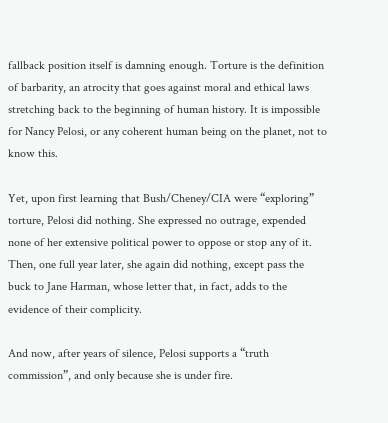fallback position itself is damning enough. Torture is the definition of barbarity, an atrocity that goes against moral and ethical laws stretching back to the beginning of human history. It is impossible for Nancy Pelosi, or any coherent human being on the planet, not to know this.

Yet, upon first learning that Bush/Cheney/CIA were “exploring” torture, Pelosi did nothing. She expressed no outrage, expended none of her extensive political power to oppose or stop any of it. Then, one full year later, she again did nothing, except pass the buck to Jane Harman, whose letter that, in fact, adds to the evidence of their complicity.

And now, after years of silence, Pelosi supports a “truth commission”, and only because she is under fire.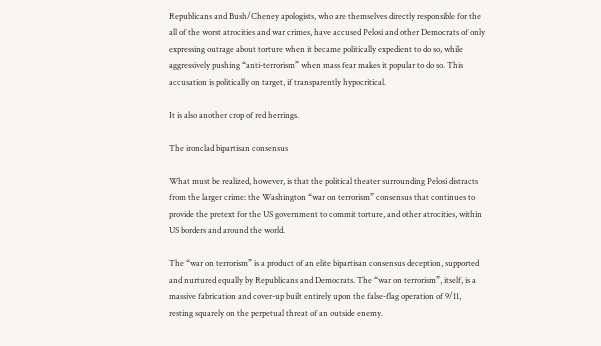Republicans and Bush/Cheney apologists, who are themselves directly responsible for the all of the worst atrocities and war crimes, have accused Pelosi and other Democrats of only expressing outrage about torture when it became politically expedient to do so, while aggressively pushing “anti-terrorism” when mass fear makes it popular to do so. This accusation is politically on target, if transparently hypocritical.

It is also another crop of red herrings.

The ironclad bipartisan consensus

What must be realized, however, is that the political theater surrounding Pelosi distracts from the larger crime: the Washington “war on terrorism” consensus that continues to provide the pretext for the US government to commit torture, and other atrocities, within US borders and around the world.

The “war on terrorism” is a product of an elite bipartisan consensus deception, supported and nurtured equally by Republicans and Democrats. The “war on terrorism”, itself, is a massive fabrication and cover-up built entirely upon the false-flag operation of 9/11, resting squarely on the perpetual threat of an outside enemy.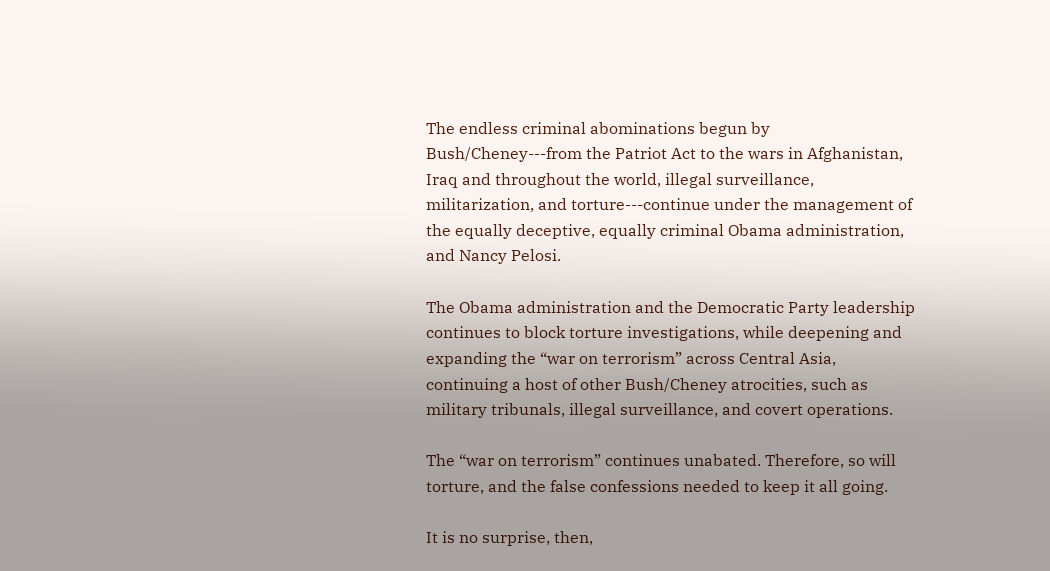The endless criminal abominations begun by Bush/Cheney---from the Patriot Act to the wars in Afghanistan, Iraq and throughout the world, illegal surveillance, militarization, and torture---continue under the management of the equally deceptive, equally criminal Obama administration, and Nancy Pelosi.

The Obama administration and the Democratic Party leadership continues to block torture investigations, while deepening and expanding the “war on terrorism” across Central Asia, continuing a host of other Bush/Cheney atrocities, such as military tribunals, illegal surveillance, and covert operations.

The “war on terrorism” continues unabated. Therefore, so will torture, and the false confessions needed to keep it all going.

It is no surprise, then,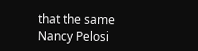that the same Nancy Pelosi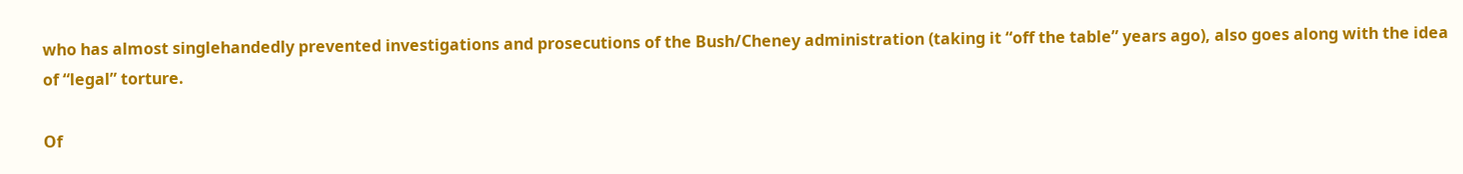who has almost singlehandedly prevented investigations and prosecutions of the Bush/Cheney administration (taking it “off the table” years ago), also goes along with the idea of “legal” torture.

Of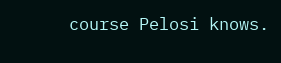course Pelosi knows.